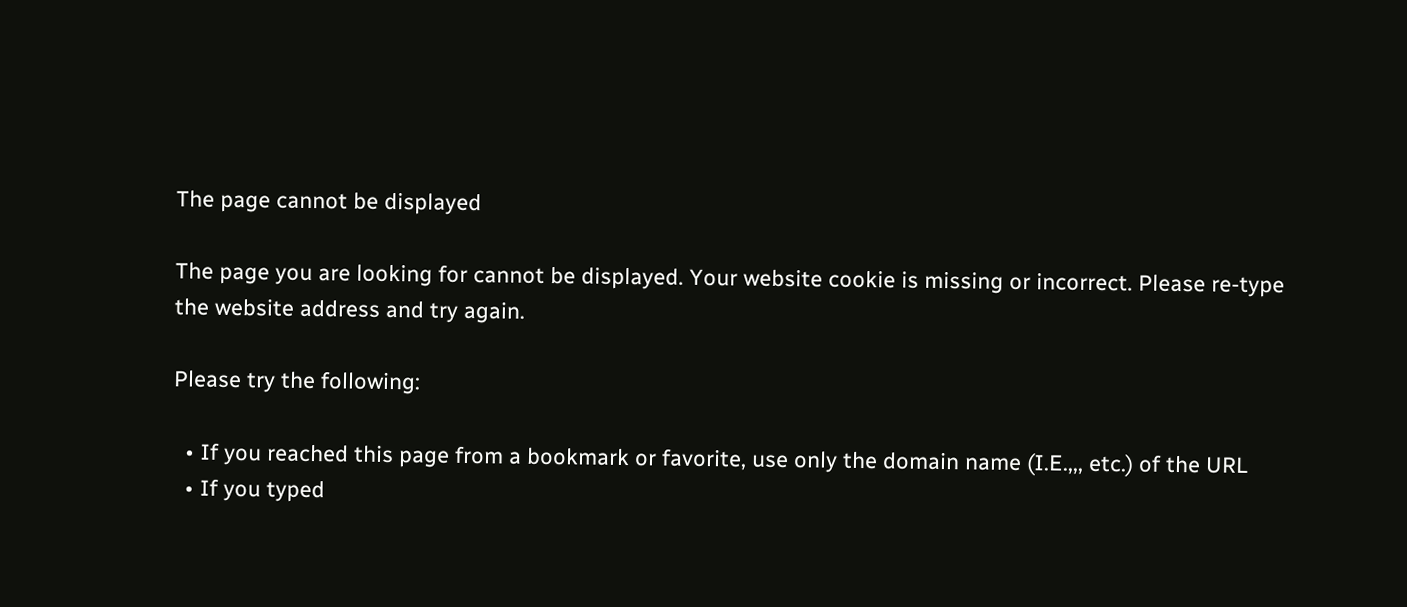The page cannot be displayed

The page you are looking for cannot be displayed. Your website cookie is missing or incorrect. Please re-type the website address and try again.

Please try the following:

  • If you reached this page from a bookmark or favorite, use only the domain name (I.E.,,, etc.) of the URL
  • If you typed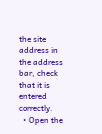the site address in the address bar, check that it is entered correctly.
  • Open the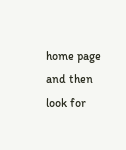home page and then look for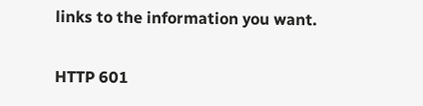links to the information you want.

HTTP 601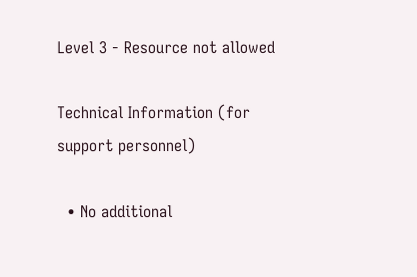Level 3 - Resource not allowed

Technical Information (for support personnel)

  • No additional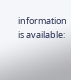information is available: